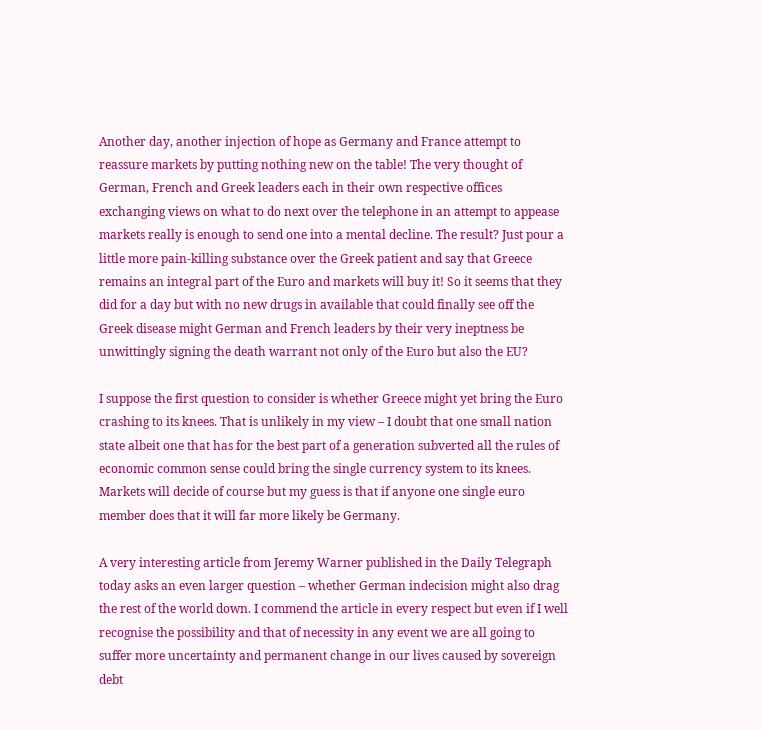Another day, another injection of hope as Germany and France attempt to reassure markets by putting nothing new on the table! The very thought of German, French and Greek leaders each in their own respective offices exchanging views on what to do next over the telephone in an attempt to appease markets really is enough to send one into a mental decline. The result? Just pour a little more pain-killing substance over the Greek patient and say that Greece remains an integral part of the Euro and markets will buy it! So it seems that they did for a day but with no new drugs in available that could finally see off the Greek disease might German and French leaders by their very ineptness be unwittingly signing the death warrant not only of the Euro but also the EU?

I suppose the first question to consider is whether Greece might yet bring the Euro crashing to its knees. That is unlikely in my view – I doubt that one small nation state albeit one that has for the best part of a generation subverted all the rules of economic common sense could bring the single currency system to its knees. Markets will decide of course but my guess is that if anyone one single euro member does that it will far more likely be Germany.

A very interesting article from Jeremy Warner published in the Daily Telegraph today asks an even larger question – whether German indecision might also drag the rest of the world down. I commend the article in every respect but even if I well recognise the possibility and that of necessity in any event we are all going to suffer more uncertainty and permanent change in our lives caused by sovereign debt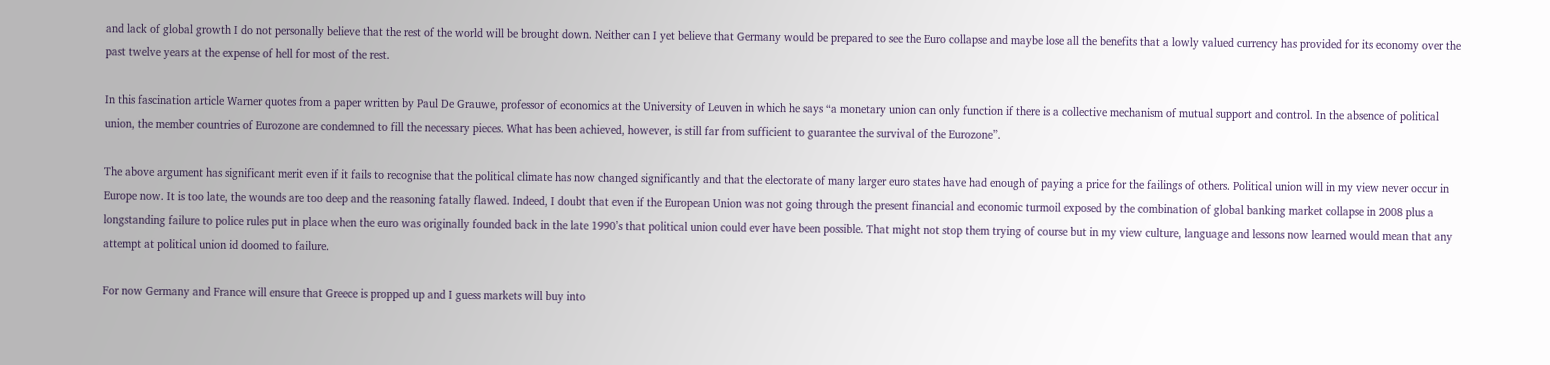and lack of global growth I do not personally believe that the rest of the world will be brought down. Neither can I yet believe that Germany would be prepared to see the Euro collapse and maybe lose all the benefits that a lowly valued currency has provided for its economy over the past twelve years at the expense of hell for most of the rest.

In this fascination article Warner quotes from a paper written by Paul De Grauwe, professor of economics at the University of Leuven in which he says “a monetary union can only function if there is a collective mechanism of mutual support and control. In the absence of political union, the member countries of Eurozone are condemned to fill the necessary pieces. What has been achieved, however, is still far from sufficient to guarantee the survival of the Eurozone”.

The above argument has significant merit even if it fails to recognise that the political climate has now changed significantly and that the electorate of many larger euro states have had enough of paying a price for the failings of others. Political union will in my view never occur in Europe now. It is too late, the wounds are too deep and the reasoning fatally flawed. Indeed, I doubt that even if the European Union was not going through the present financial and economic turmoil exposed by the combination of global banking market collapse in 2008 plus a longstanding failure to police rules put in place when the euro was originally founded back in the late 1990’s that political union could ever have been possible. That might not stop them trying of course but in my view culture, language and lessons now learned would mean that any attempt at political union id doomed to failure.

For now Germany and France will ensure that Greece is propped up and I guess markets will buy into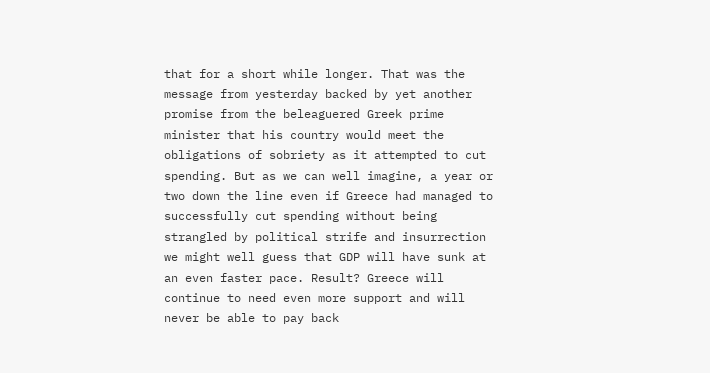that for a short while longer. That was the message from yesterday backed by yet another promise from the beleaguered Greek prime minister that his country would meet the obligations of sobriety as it attempted to cut spending. But as we can well imagine, a year or two down the line even if Greece had managed to successfully cut spending without being strangled by political strife and insurrection we might well guess that GDP will have sunk at an even faster pace. Result? Greece will continue to need even more support and will never be able to pay back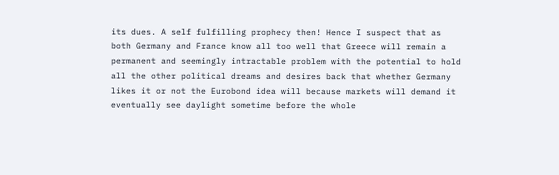its dues. A self fulfilling prophecy then! Hence I suspect that as both Germany and France know all too well that Greece will remain a permanent and seemingly intractable problem with the potential to hold all the other political dreams and desires back that whether Germany likes it or not the Eurobond idea will because markets will demand it eventually see daylight sometime before the whole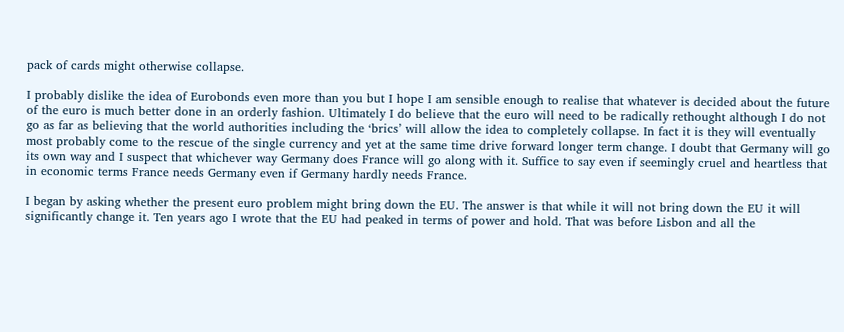pack of cards might otherwise collapse.

I probably dislike the idea of Eurobonds even more than you but I hope I am sensible enough to realise that whatever is decided about the future of the euro is much better done in an orderly fashion. Ultimately I do believe that the euro will need to be radically rethought although I do not go as far as believing that the world authorities including the ‘brics’ will allow the idea to completely collapse. In fact it is they will eventually most probably come to the rescue of the single currency and yet at the same time drive forward longer term change. I doubt that Germany will go its own way and I suspect that whichever way Germany does France will go along with it. Suffice to say even if seemingly cruel and heartless that in economic terms France needs Germany even if Germany hardly needs France.

I began by asking whether the present euro problem might bring down the EU. The answer is that while it will not bring down the EU it will significantly change it. Ten years ago I wrote that the EU had peaked in terms of power and hold. That was before Lisbon and all the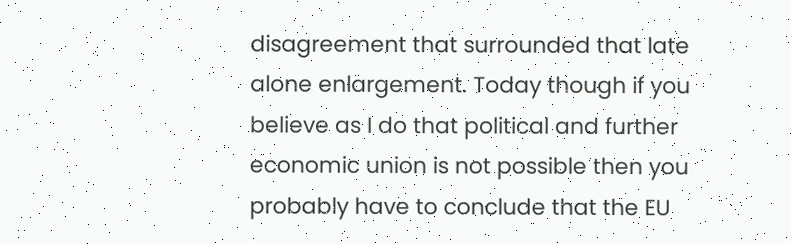disagreement that surrounded that late alone enlargement. Today though if you believe as I do that political and further economic union is not possible then you probably have to conclude that the EU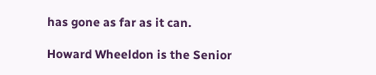has gone as far as it can.

Howard Wheeldon is the Senior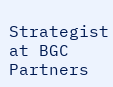Strategist at BGC Partners